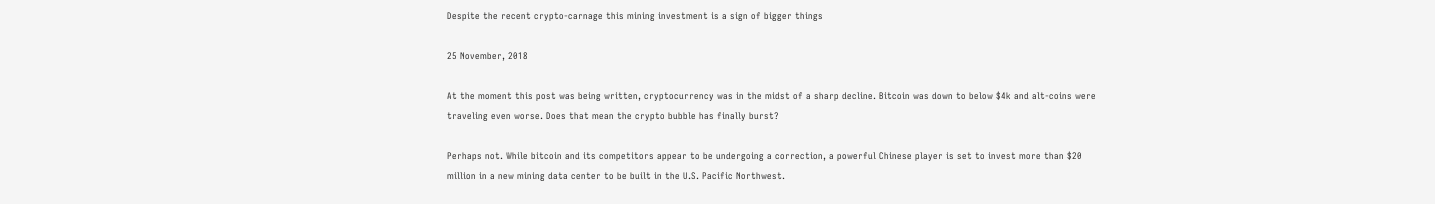Despite the recent crypto-carnage this mining investment is a sign of bigger things

25 November, 2018

At the moment this post was being written, cryptocurrency was in the midst of a sharp decline. Bitcoin was down to below $4k and alt-coins were traveling even worse. Does that mean the crypto bubble has finally burst?

Perhaps not. While bitcoin and its competitors appear to be undergoing a correction, a powerful Chinese player is set to invest more than $20 million in a new mining data center to be built in the U.S. Pacific Northwest.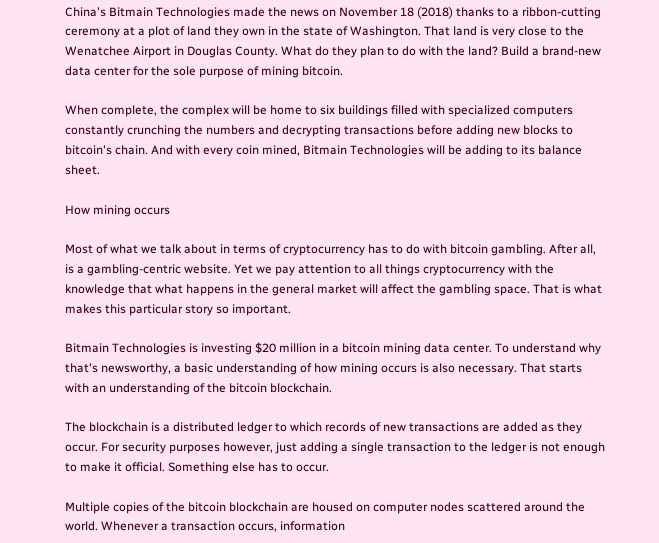China's Bitmain Technologies made the news on November 18 (2018) thanks to a ribbon-cutting ceremony at a plot of land they own in the state of Washington. That land is very close to the Wenatchee Airport in Douglas County. What do they plan to do with the land? Build a brand-new data center for the sole purpose of mining bitcoin.

When complete, the complex will be home to six buildings filled with specialized computers constantly crunching the numbers and decrypting transactions before adding new blocks to bitcoin's chain. And with every coin mined, Bitmain Technologies will be adding to its balance sheet.

How mining occurs

Most of what we talk about in terms of cryptocurrency has to do with bitcoin gambling. After all, is a gambling-centric website. Yet we pay attention to all things cryptocurrency with the knowledge that what happens in the general market will affect the gambling space. That is what makes this particular story so important.

Bitmain Technologies is investing $20 million in a bitcoin mining data center. To understand why that's newsworthy, a basic understanding of how mining occurs is also necessary. That starts with an understanding of the bitcoin blockchain.

The blockchain is a distributed ledger to which records of new transactions are added as they occur. For security purposes however, just adding a single transaction to the ledger is not enough to make it official. Something else has to occur.

Multiple copies of the bitcoin blockchain are housed on computer nodes scattered around the world. Whenever a transaction occurs, information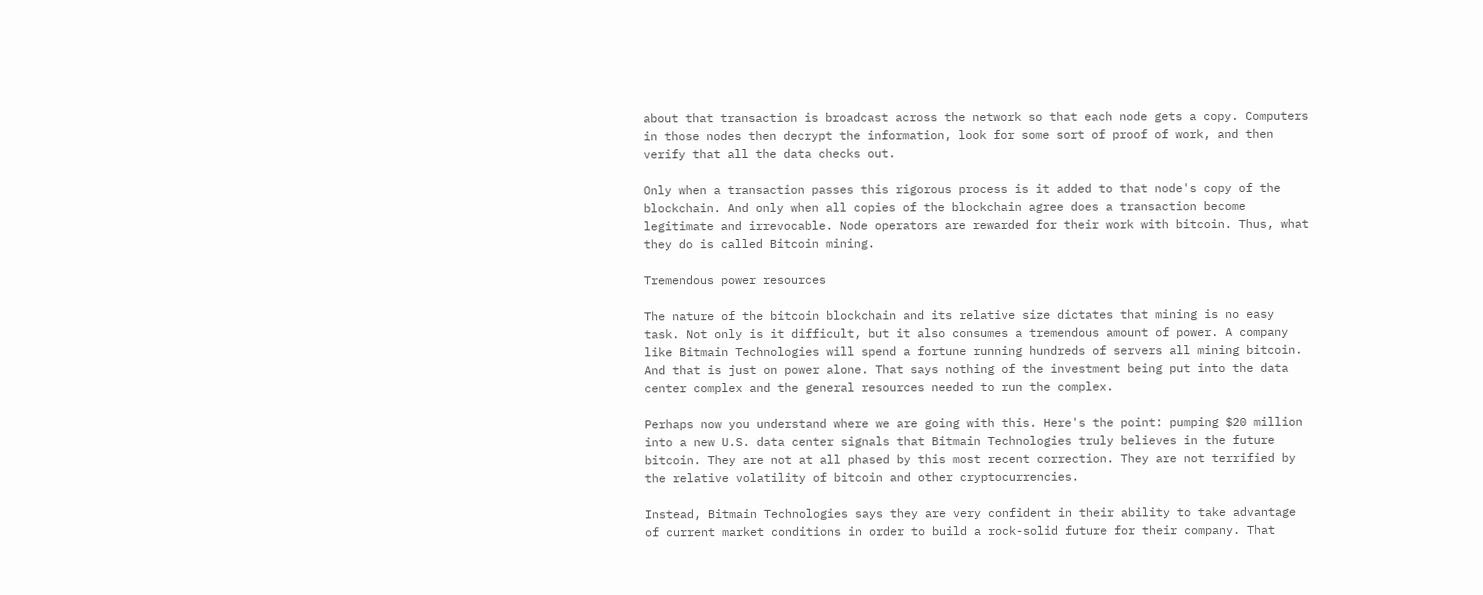about that transaction is broadcast across the network so that each node gets a copy. Computers in those nodes then decrypt the information, look for some sort of proof of work, and then verify that all the data checks out.

Only when a transaction passes this rigorous process is it added to that node's copy of the blockchain. And only when all copies of the blockchain agree does a transaction become legitimate and irrevocable. Node operators are rewarded for their work with bitcoin. Thus, what they do is called Bitcoin mining.

Tremendous power resources

The nature of the bitcoin blockchain and its relative size dictates that mining is no easy task. Not only is it difficult, but it also consumes a tremendous amount of power. A company like Bitmain Technologies will spend a fortune running hundreds of servers all mining bitcoin. And that is just on power alone. That says nothing of the investment being put into the data center complex and the general resources needed to run the complex.

Perhaps now you understand where we are going with this. Here's the point: pumping $20 million into a new U.S. data center signals that Bitmain Technologies truly believes in the future bitcoin. They are not at all phased by this most recent correction. They are not terrified by the relative volatility of bitcoin and other cryptocurrencies.

Instead, Bitmain Technologies says they are very confident in their ability to take advantage of current market conditions in order to build a rock-solid future for their company. That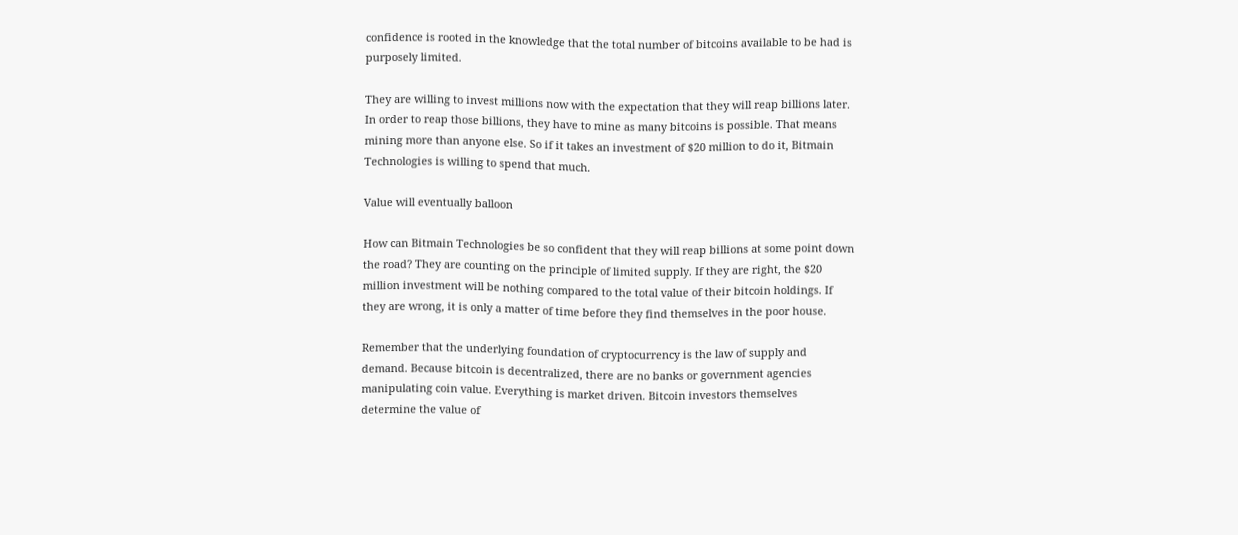confidence is rooted in the knowledge that the total number of bitcoins available to be had is purposely limited.

They are willing to invest millions now with the expectation that they will reap billions later. In order to reap those billions, they have to mine as many bitcoins is possible. That means mining more than anyone else. So if it takes an investment of $20 million to do it, Bitmain Technologies is willing to spend that much.

Value will eventually balloon

How can Bitmain Technologies be so confident that they will reap billions at some point down the road? They are counting on the principle of limited supply. If they are right, the $20 million investment will be nothing compared to the total value of their bitcoin holdings. If they are wrong, it is only a matter of time before they find themselves in the poor house.

Remember that the underlying foundation of cryptocurrency is the law of supply and demand. Because bitcoin is decentralized, there are no banks or government agencies manipulating coin value. Everything is market driven. Bitcoin investors themselves determine the value of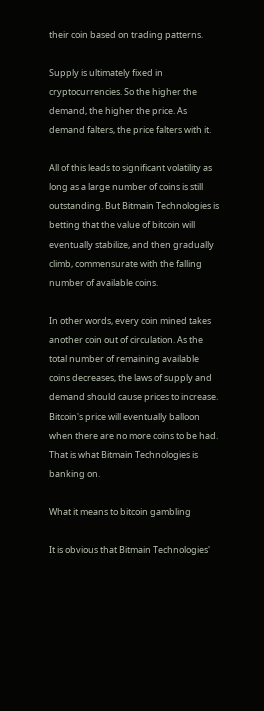their coin based on trading patterns.

Supply is ultimately fixed in cryptocurrencies. So the higher the demand, the higher the price. As demand falters, the price falters with it.

All of this leads to significant volatility as long as a large number of coins is still outstanding. But Bitmain Technologies is betting that the value of bitcoin will eventually stabilize, and then gradually climb, commensurate with the falling number of available coins.

In other words, every coin mined takes another coin out of circulation. As the total number of remaining available coins decreases, the laws of supply and demand should cause prices to increase. Bitcoin's price will eventually balloon when there are no more coins to be had. That is what Bitmain Technologies is banking on.

What it means to bitcoin gambling

It is obvious that Bitmain Technologies'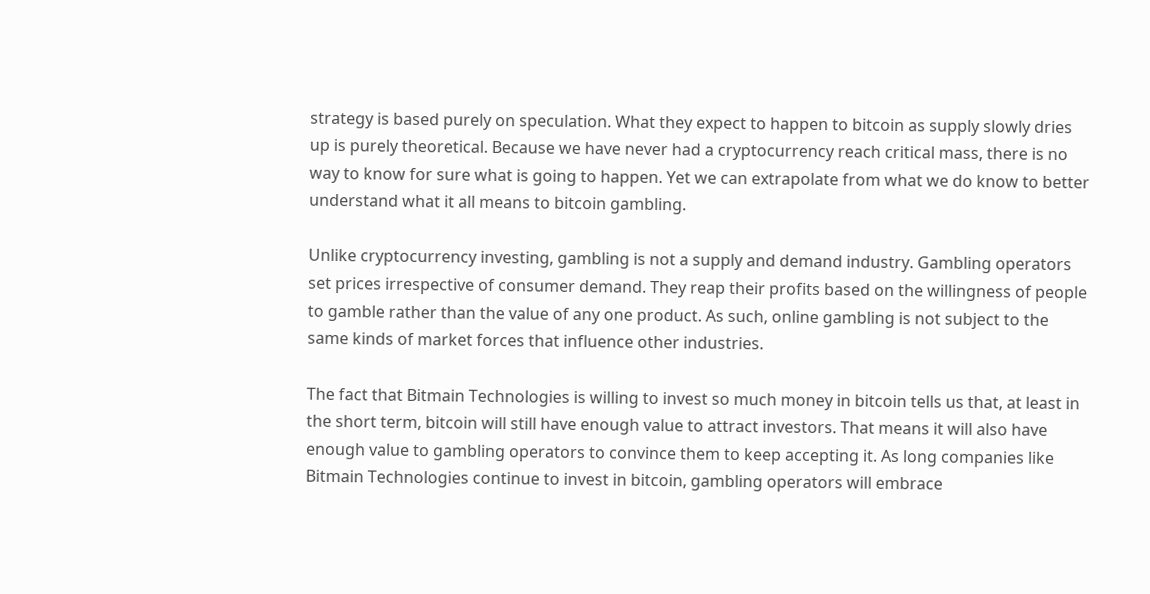strategy is based purely on speculation. What they expect to happen to bitcoin as supply slowly dries up is purely theoretical. Because we have never had a cryptocurrency reach critical mass, there is no way to know for sure what is going to happen. Yet we can extrapolate from what we do know to better understand what it all means to bitcoin gambling.

Unlike cryptocurrency investing, gambling is not a supply and demand industry. Gambling operators set prices irrespective of consumer demand. They reap their profits based on the willingness of people to gamble rather than the value of any one product. As such, online gambling is not subject to the same kinds of market forces that influence other industries.

The fact that Bitmain Technologies is willing to invest so much money in bitcoin tells us that, at least in the short term, bitcoin will still have enough value to attract investors. That means it will also have enough value to gambling operators to convince them to keep accepting it. As long companies like Bitmain Technologies continue to invest in bitcoin, gambling operators will embrace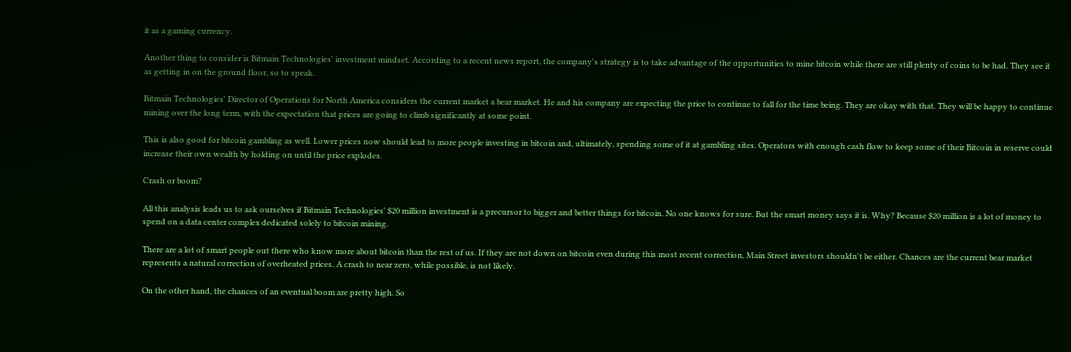it as a gaming currency.

Another thing to consider is Bitmain Technologies' investment mindset. According to a recent news report, the company's strategy is to take advantage of the opportunities to mine bitcoin while there are still plenty of coins to be had. They see it as getting in on the ground floor, so to speak.

Bitmain Technologies' Director of Operations for North America considers the current market a bear market. He and his company are expecting the price to continue to fall for the time being. They are okay with that. They will be happy to continue mining over the long term, with the expectation that prices are going to climb significantly at some point.

This is also good for bitcoin gambling as well. Lower prices now should lead to more people investing in bitcoin and, ultimately, spending some of it at gambling sites. Operators with enough cash flow to keep some of their Bitcoin in reserve could increase their own wealth by holding on until the price explodes.

Crash or boom?

All this analysis leads us to ask ourselves if Bitmain Technologies' $20 million investment is a precursor to bigger and better things for bitcoin. No one knows for sure. But the smart money says it is. Why? Because $20 million is a lot of money to spend on a data center complex dedicated solely to bitcoin mining.

There are a lot of smart people out there who know more about bitcoin than the rest of us. If they are not down on bitcoin even during this most recent correction, Main Street investors shouldn't be either. Chances are the current bear market represents a natural correction of overheated prices. A crash to near zero, while possible, is not likely.

On the other hand, the chances of an eventual boom are pretty high. So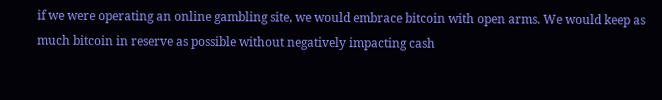if we were operating an online gambling site, we would embrace bitcoin with open arms. We would keep as much bitcoin in reserve as possible without negatively impacting cash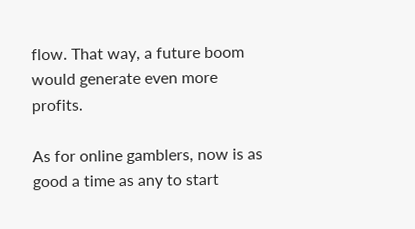flow. That way, a future boom would generate even more profits.

As for online gamblers, now is as good a time as any to start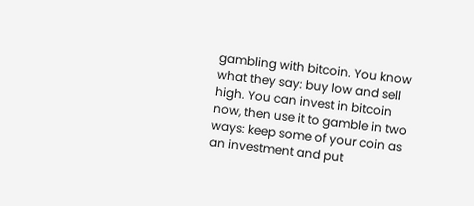gambling with bitcoin. You know what they say: buy low and sell high. You can invest in bitcoin now, then use it to gamble in two ways: keep some of your coin as an investment and put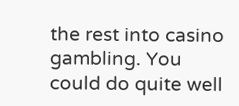the rest into casino gambling. You could do quite well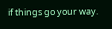if things go your way.